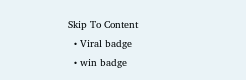Skip To Content
  • Viral badge
  • win badge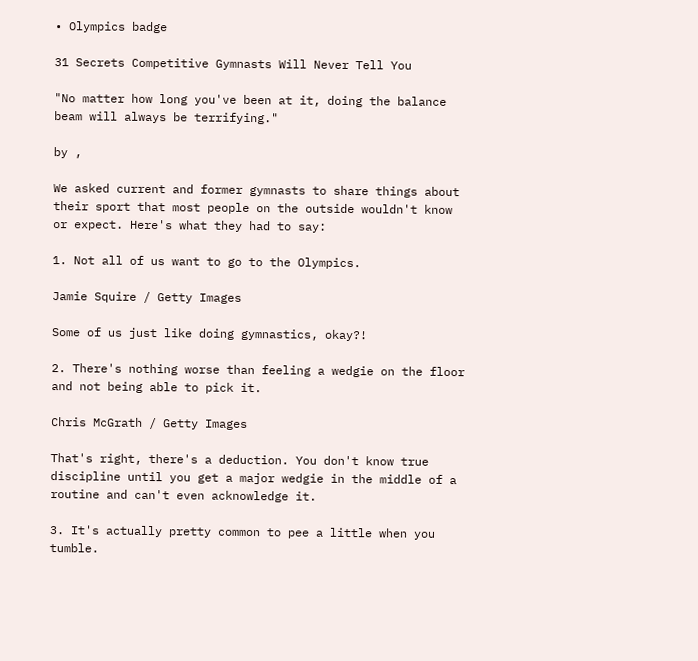• Olympics badge

31 Secrets Competitive Gymnasts Will Never Tell You

"No matter how long you've been at it, doing the balance beam will always be terrifying."

by ,

We asked current and former gymnasts to share things about their sport that most people on the outside wouldn't know or expect. Here's what they had to say:

1. Not all of us want to go to the Olympics.

Jamie Squire / Getty Images

Some of us just like doing gymnastics, okay?!

2. There's nothing worse than feeling a wedgie on the floor and not being able to pick it.

Chris McGrath / Getty Images

That's right, there's a deduction. You don't know true discipline until you get a major wedgie in the middle of a routine and can't even acknowledge it.

3. It's actually pretty common to pee a little when you tumble.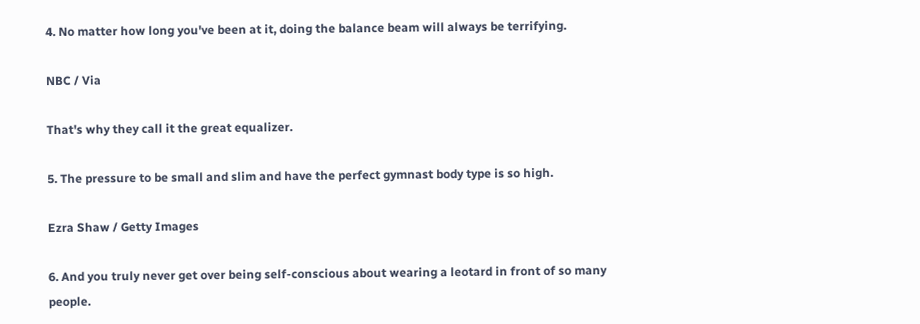4. No matter how long you've been at it, doing the balance beam will always be terrifying.

NBC / Via

That's why they call it the great equalizer.

5. The pressure to be small and slim and have the perfect gymnast body type is so high.

Ezra Shaw / Getty Images

6. And you truly never get over being self-conscious about wearing a leotard in front of so many people.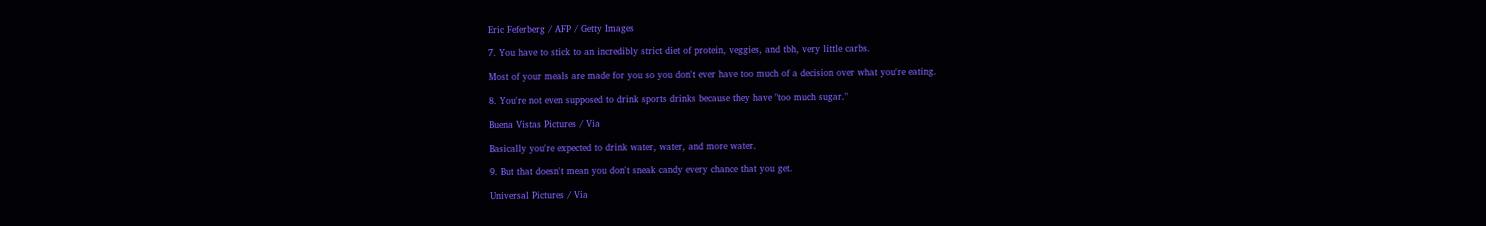Eric Feferberg / AFP / Getty Images

7. You have to stick to an incredibly strict diet of protein, veggies, and tbh, very little carbs.

Most of your meals are made for you so you don't ever have too much of a decision over what you're eating.

8. You're not even supposed to drink sports drinks because they have "too much sugar."

Buena Vistas Pictures / Via

Basically you're expected to drink water, water, and more water.

9. But that doesn't mean you don't sneak candy every chance that you get.

Universal Pictures / Via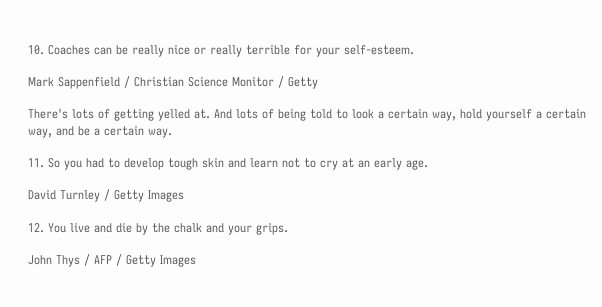10. Coaches can be really nice or really terrible for your self-esteem.

Mark Sappenfield / Christian Science Monitor / Getty

There's lots of getting yelled at. And lots of being told to look a certain way, hold yourself a certain way, and be a certain way.

11. So you had to develop tough skin and learn not to cry at an early age.

David Turnley / Getty Images

12. You live and die by the chalk and your grips.

John Thys / AFP / Getty Images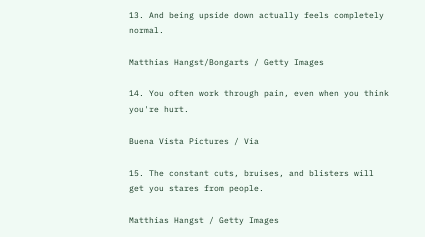13. And being upside down actually feels completely normal.

Matthias Hangst/Bongarts / Getty Images

14. You often work through pain, even when you think you're hurt.

Buena Vista Pictures / Via

15. The constant cuts, bruises, and blisters will get you stares from people.

Matthias Hangst / Getty Images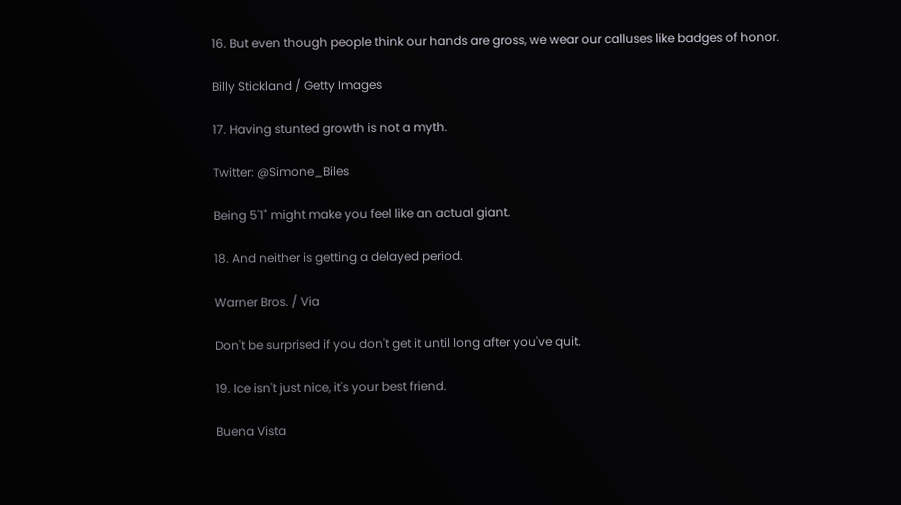16. But even though people think our hands are gross, we wear our calluses like badges of honor.

Billy Stickland / Getty Images

17. Having stunted growth is not a myth.

Twitter: @Simone_Biles

Being 5'1" might make you feel like an actual giant.

18. And neither is getting a delayed period.

Warner Bros. / Via

Don't be surprised if you don't get it until long after you've quit.

19. Ice isn't just nice, it's your best friend.

Buena Vista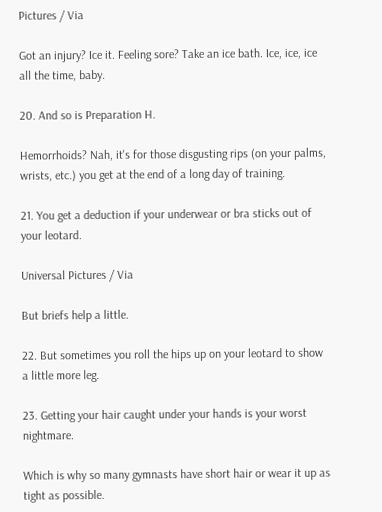Pictures / Via

Got an injury? Ice it. Feeling sore? Take an ice bath. Ice, ice, ice all the time, baby.

20. And so is Preparation H.

Hemorrhoids? Nah, it's for those disgusting rips (on your palms, wrists, etc.) you get at the end of a long day of training.

21. You get a deduction if your underwear or bra sticks out of your leotard.

Universal Pictures / Via

But briefs help a little.

22. But sometimes you roll the hips up on your leotard to show a little more leg.

23. Getting your hair caught under your hands is your worst nightmare.

Which is why so many gymnasts have short hair or wear it up as tight as possible.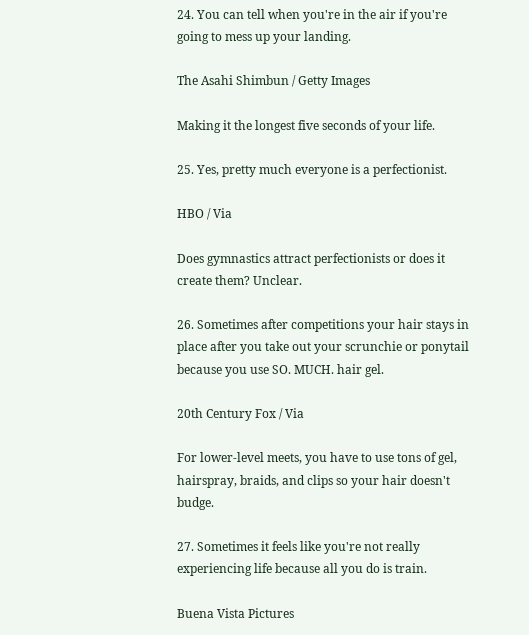24. You can tell when you're in the air if you're going to mess up your landing.

The Asahi Shimbun / Getty Images

Making it the longest five seconds of your life.

25. Yes, pretty much everyone is a perfectionist.

HBO / Via

Does gymnastics attract perfectionists or does it create them? Unclear.

26. Sometimes after competitions your hair stays in place after you take out your scrunchie or ponytail because you use SO. MUCH. hair gel.

20th Century Fox / Via

For lower-level meets, you have to use tons of gel, hairspray, braids, and clips so your hair doesn't budge.

27. Sometimes it feels like you're not really experiencing life because all you do is train.

Buena Vista Pictures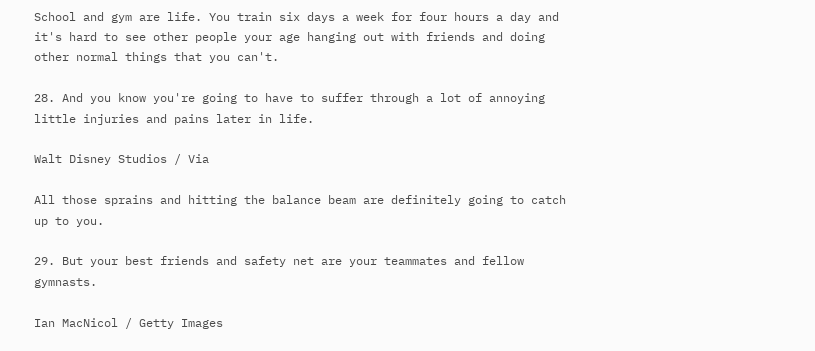School and gym are life. You train six days a week for four hours a day and it's hard to see other people your age hanging out with friends and doing other normal things that you can't.

28. And you know you're going to have to suffer through a lot of annoying little injuries and pains later in life.

Walt Disney Studios / Via

All those sprains and hitting the balance beam are definitely going to catch up to you.

29. But your best friends and safety net are your teammates and fellow gymnasts.

Ian MacNicol / Getty Images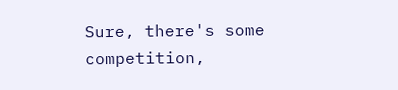Sure, there's some competition,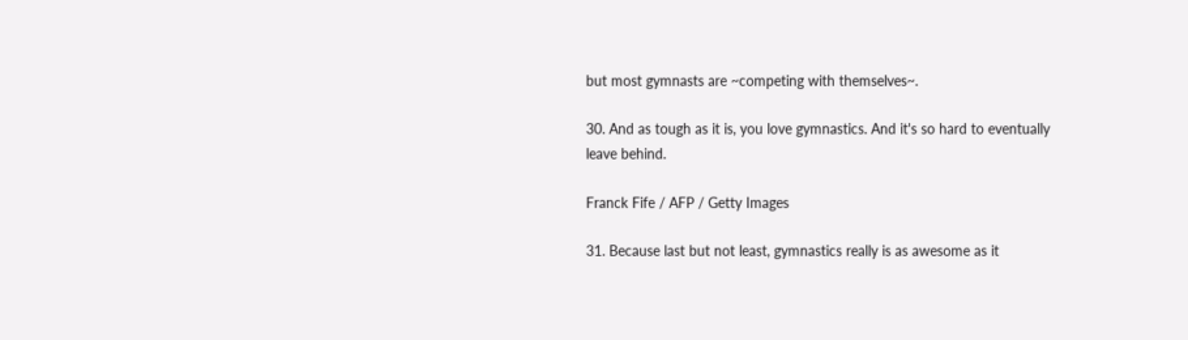but most gymnasts are ~competing with themselves~.

30. And as tough as it is, you love gymnastics. And it's so hard to eventually leave behind.

Franck Fife / AFP / Getty Images

31. Because last but not least, gymnastics really is as awesome as it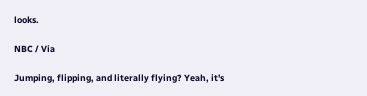looks.

NBC / Via

Jumping, flipping, and literally flying? Yeah, it's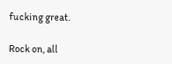fucking great.

Rock on, all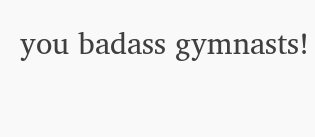you badass gymnasts!